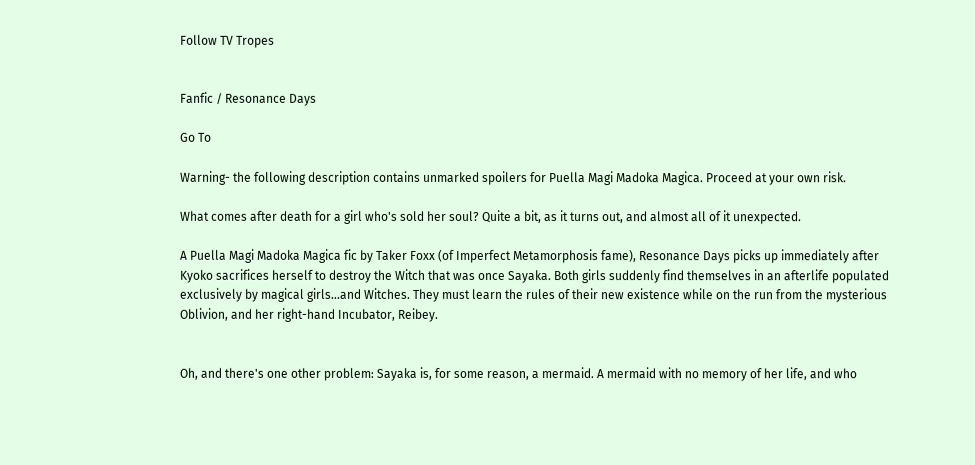Follow TV Tropes


Fanfic / Resonance Days

Go To

Warning- the following description contains unmarked spoilers for Puella Magi Madoka Magica. Proceed at your own risk.

What comes after death for a girl who's sold her soul? Quite a bit, as it turns out, and almost all of it unexpected.

A Puella Magi Madoka Magica fic by Taker Foxx (of Imperfect Metamorphosis fame), Resonance Days picks up immediately after Kyoko sacrifices herself to destroy the Witch that was once Sayaka. Both girls suddenly find themselves in an afterlife populated exclusively by magical girls...and Witches. They must learn the rules of their new existence while on the run from the mysterious Oblivion, and her right-hand Incubator, Reibey.


Oh, and there's one other problem: Sayaka is, for some reason, a mermaid. A mermaid with no memory of her life, and who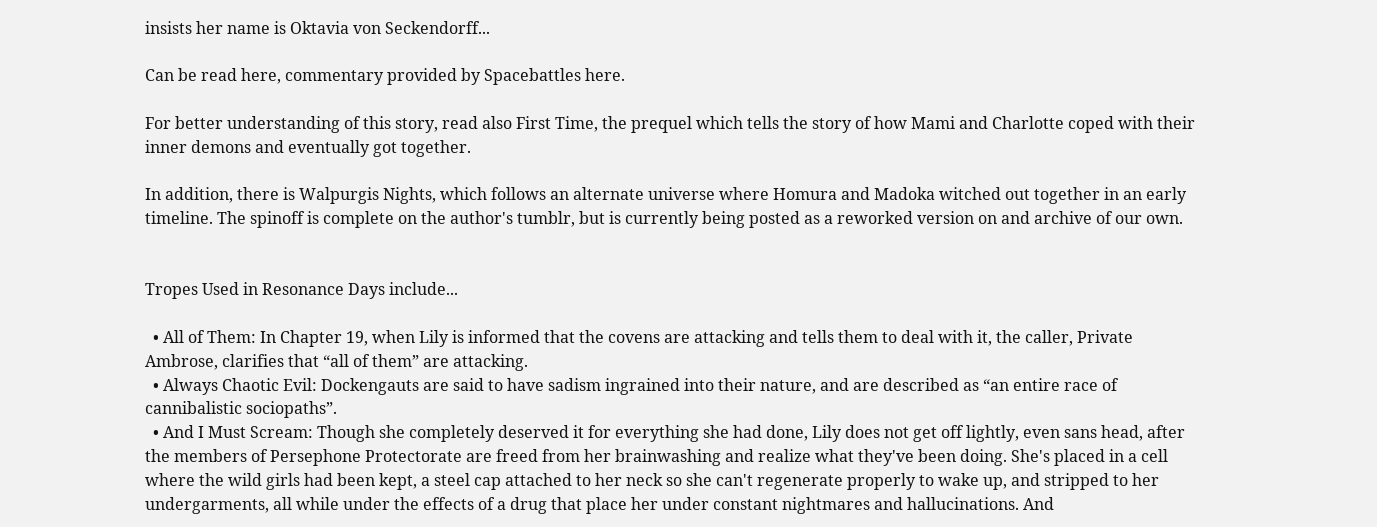insists her name is Oktavia von Seckendorff...

Can be read here, commentary provided by Spacebattles here.

For better understanding of this story, read also First Time, the prequel which tells the story of how Mami and Charlotte coped with their inner demons and eventually got together.

In addition, there is Walpurgis Nights, which follows an alternate universe where Homura and Madoka witched out together in an early timeline. The spinoff is complete on the author's tumblr, but is currently being posted as a reworked version on and archive of our own.


Tropes Used in Resonance Days include...

  • All of Them: In Chapter 19, when Lily is informed that the covens are attacking and tells them to deal with it, the caller, Private Ambrose, clarifies that “all of them” are attacking.
  • Always Chaotic Evil: Dockengauts are said to have sadism ingrained into their nature, and are described as “an entire race of cannibalistic sociopaths”.
  • And I Must Scream: Though she completely deserved it for everything she had done, Lily does not get off lightly, even sans head, after the members of Persephone Protectorate are freed from her brainwashing and realize what they've been doing. She's placed in a cell where the wild girls had been kept, a steel cap attached to her neck so she can't regenerate properly to wake up, and stripped to her undergarments, all while under the effects of a drug that place her under constant nightmares and hallucinations. And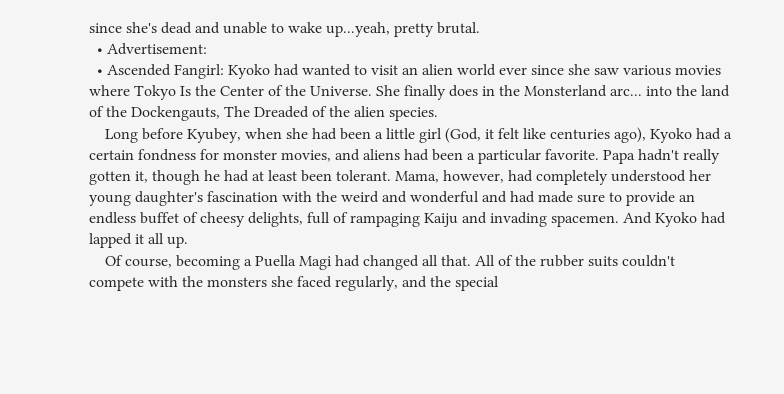since she's dead and unable to wake up...yeah, pretty brutal.
  • Advertisement:
  • Ascended Fangirl: Kyoko had wanted to visit an alien world ever since she saw various movies where Tokyo Is the Center of the Universe. She finally does in the Monsterland arc... into the land of the Dockengauts, The Dreaded of the alien species.
    Long before Kyubey, when she had been a little girl (God, it felt like centuries ago), Kyoko had a certain fondness for monster movies, and aliens had been a particular favorite. Papa hadn't really gotten it, though he had at least been tolerant. Mama, however, had completely understood her young daughter's fascination with the weird and wonderful and had made sure to provide an endless buffet of cheesy delights, full of rampaging Kaiju and invading spacemen. And Kyoko had lapped it all up.
    Of course, becoming a Puella Magi had changed all that. All of the rubber suits couldn't compete with the monsters she faced regularly, and the special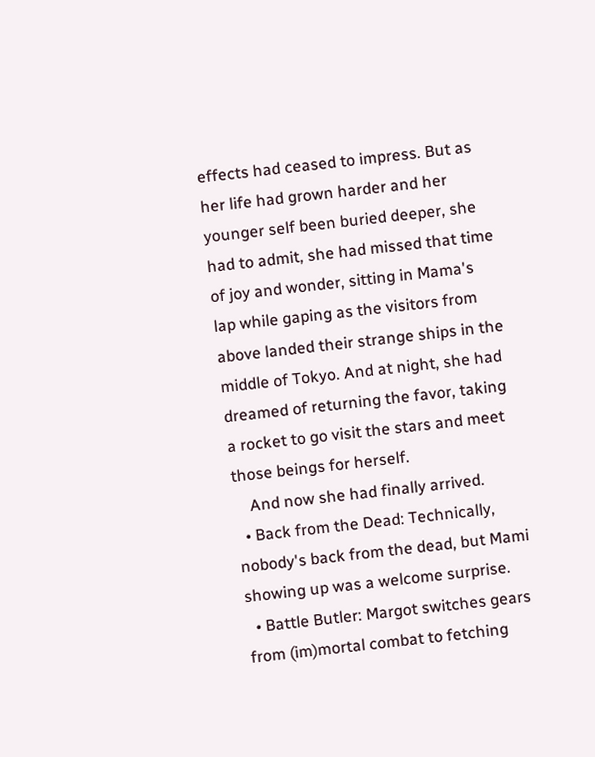effects had ceased to impress. But as her life had grown harder and her younger self been buried deeper, she had to admit, she had missed that time of joy and wonder, sitting in Mama's lap while gaping as the visitors from above landed their strange ships in the middle of Tokyo. And at night, she had dreamed of returning the favor, taking a rocket to go visit the stars and meet those beings for herself.
    And now she had finally arrived.
  • Back from the Dead: Technically, nobody's back from the dead, but Mami showing up was a welcome surprise.
  • Battle Butler: Margot switches gears from (im)mortal combat to fetching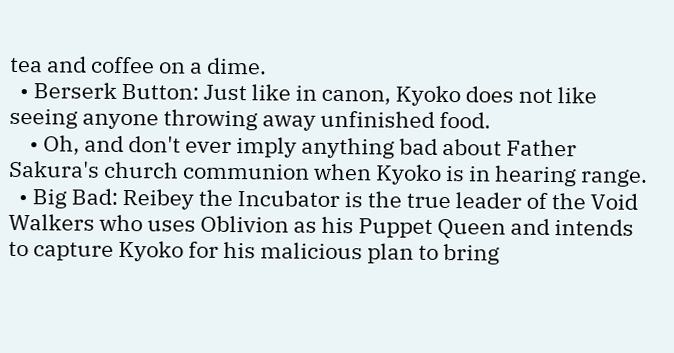tea and coffee on a dime.
  • Berserk Button: Just like in canon, Kyoko does not like seeing anyone throwing away unfinished food.
    • Oh, and don't ever imply anything bad about Father Sakura's church communion when Kyoko is in hearing range.
  • Big Bad: Reibey the Incubator is the true leader of the Void Walkers who uses Oblivion as his Puppet Queen and intends to capture Kyoko for his malicious plan to bring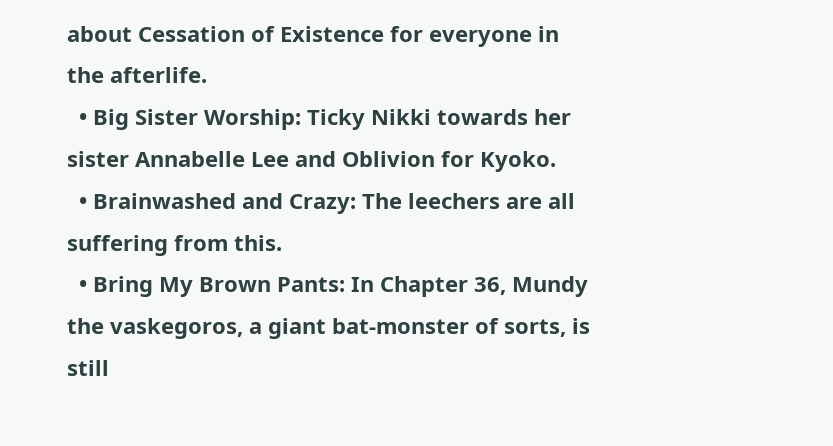about Cessation of Existence for everyone in the afterlife.
  • Big Sister Worship: Ticky Nikki towards her sister Annabelle Lee and Oblivion for Kyoko.
  • Brainwashed and Crazy: The leechers are all suffering from this.
  • Bring My Brown Pants: In Chapter 36, Mundy the vaskegoros, a giant bat-monster of sorts, is still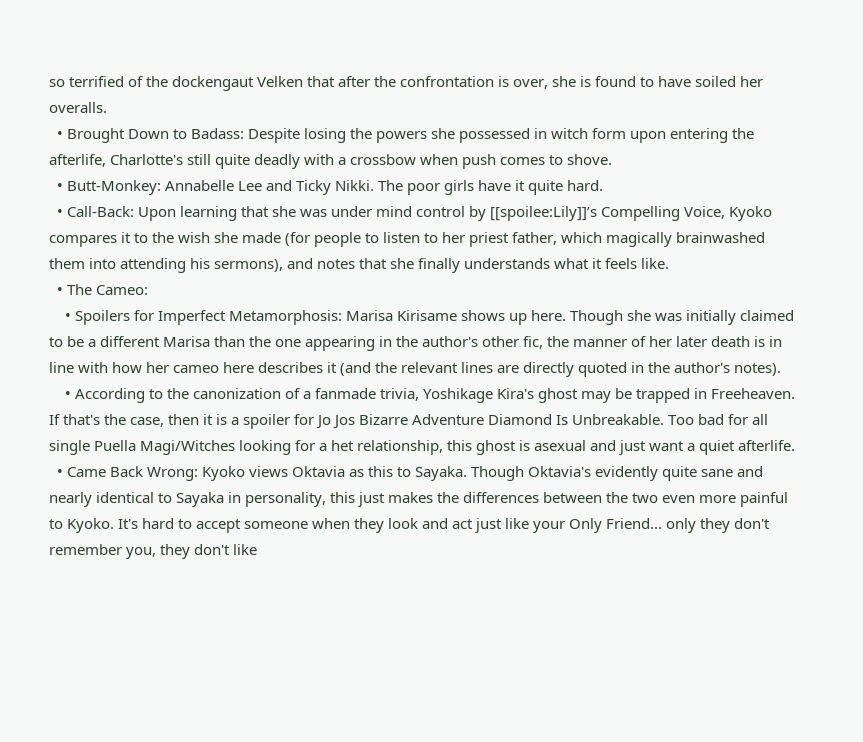so terrified of the dockengaut Velken that after the confrontation is over, she is found to have soiled her overalls.
  • Brought Down to Badass: Despite losing the powers she possessed in witch form upon entering the afterlife, Charlotte's still quite deadly with a crossbow when push comes to shove.
  • Butt-Monkey: Annabelle Lee and Ticky Nikki. The poor girls have it quite hard.
  • Call-Back: Upon learning that she was under mind control by [[spoilee:Lily]]’s Compelling Voice, Kyoko compares it to the wish she made (for people to listen to her priest father, which magically brainwashed them into attending his sermons), and notes that she finally understands what it feels like.
  • The Cameo:
    • Spoilers for Imperfect Metamorphosis: Marisa Kirisame shows up here. Though she was initially claimed to be a different Marisa than the one appearing in the author's other fic, the manner of her later death is in line with how her cameo here describes it (and the relevant lines are directly quoted in the author's notes).
    • According to the canonization of a fanmade trivia, Yoshikage Kira's ghost may be trapped in Freeheaven. If that's the case, then it is a spoiler for Jo Jos Bizarre Adventure Diamond Is Unbreakable. Too bad for all single Puella Magi/Witches looking for a het relationship, this ghost is asexual and just want a quiet afterlife.
  • Came Back Wrong: Kyoko views Oktavia as this to Sayaka. Though Oktavia's evidently quite sane and nearly identical to Sayaka in personality, this just makes the differences between the two even more painful to Kyoko. It's hard to accept someone when they look and act just like your Only Friend... only they don't remember you, they don't like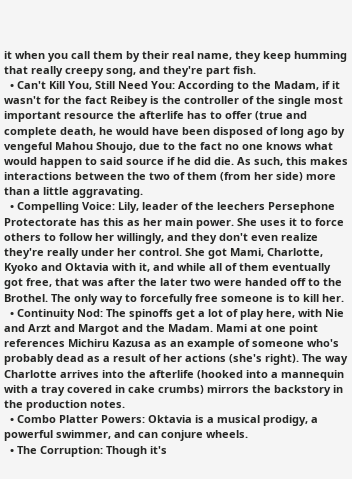it when you call them by their real name, they keep humming that really creepy song, and they're part fish.
  • Can't Kill You, Still Need You: According to the Madam, if it wasn't for the fact Reibey is the controller of the single most important resource the afterlife has to offer (true and complete death, he would have been disposed of long ago by vengeful Mahou Shoujo, due to the fact no one knows what would happen to said source if he did die. As such, this makes interactions between the two of them (from her side) more than a little aggravating.
  • Compelling Voice: Lily, leader of the leechers Persephone Protectorate has this as her main power. She uses it to force others to follow her willingly, and they don't even realize they're really under her control. She got Mami, Charlotte, Kyoko and Oktavia with it, and while all of them eventually got free, that was after the later two were handed off to the Brothel. The only way to forcefully free someone is to kill her.
  • Continuity Nod: The spinoffs get a lot of play here, with Nie and Arzt and Margot and the Madam. Mami at one point references Michiru Kazusa as an example of someone who's probably dead as a result of her actions (she's right). The way Charlotte arrives into the afterlife (hooked into a mannequin with a tray covered in cake crumbs) mirrors the backstory in the production notes.
  • Combo Platter Powers: Oktavia is a musical prodigy, a powerful swimmer, and can conjure wheels.
  • The Corruption: Though it's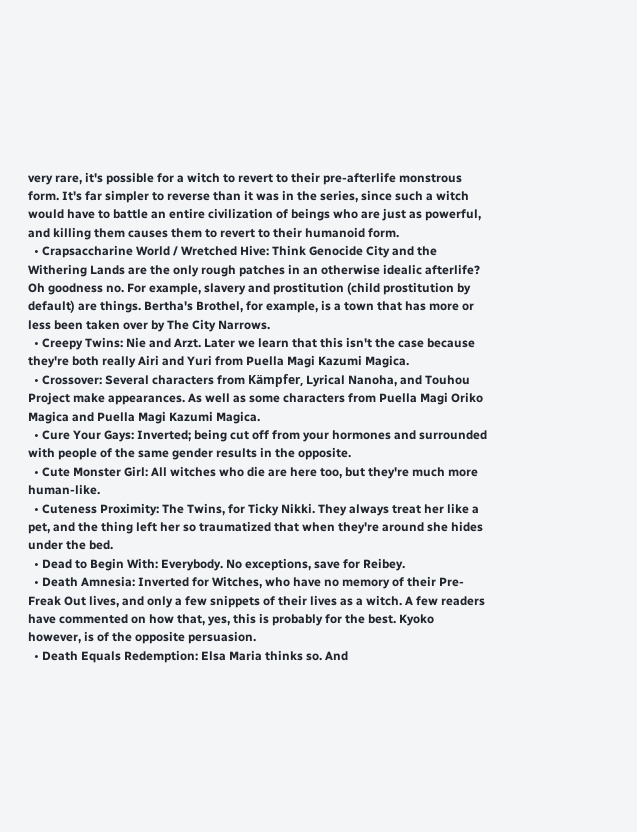very rare, it's possible for a witch to revert to their pre-afterlife monstrous form. It's far simpler to reverse than it was in the series, since such a witch would have to battle an entire civilization of beings who are just as powerful, and killing them causes them to revert to their humanoid form.
  • Crapsaccharine World / Wretched Hive: Think Genocide City and the Withering Lands are the only rough patches in an otherwise idealic afterlife? Oh goodness no. For example, slavery and prostitution (child prostitution by default) are things. Bertha's Brothel, for example, is a town that has more or less been taken over by The City Narrows.
  • Creepy Twins: Nie and Arzt. Later we learn that this isn't the case because they're both really Airi and Yuri from Puella Magi Kazumi Magica.
  • Crossover: Several characters from Kämpfer, Lyrical Nanoha, and Touhou Project make appearances. As well as some characters from Puella Magi Oriko Magica and Puella Magi Kazumi Magica.
  • Cure Your Gays: Inverted; being cut off from your hormones and surrounded with people of the same gender results in the opposite.
  • Cute Monster Girl: All witches who die are here too, but they're much more human-like.
  • Cuteness Proximity: The Twins, for Ticky Nikki. They always treat her like a pet, and the thing left her so traumatized that when they're around she hides under the bed.
  • Dead to Begin With: Everybody. No exceptions, save for Reibey.
  • Death Amnesia: Inverted for Witches, who have no memory of their Pre-Freak Out lives, and only a few snippets of their lives as a witch. A few readers have commented on how that, yes, this is probably for the best. Kyoko however, is of the opposite persuasion.
  • Death Equals Redemption: Elsa Maria thinks so. And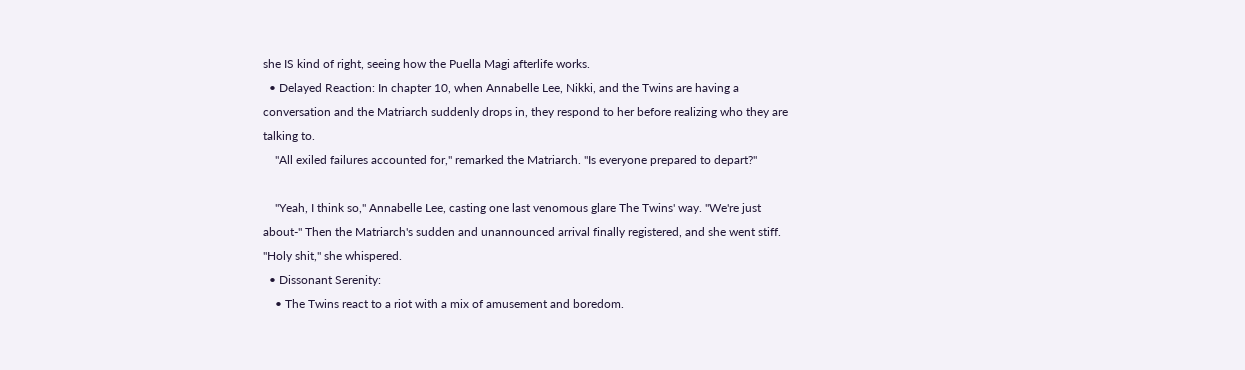she IS kind of right, seeing how the Puella Magi afterlife works.
  • Delayed Reaction: In chapter 10, when Annabelle Lee, Nikki, and the Twins are having a conversation and the Matriarch suddenly drops in, they respond to her before realizing who they are talking to.
    "All exiled failures accounted for," remarked the Matriarch. "Is everyone prepared to depart?"

    "Yeah, I think so," Annabelle Lee, casting one last venomous glare The Twins' way. "We're just about-" Then the Matriarch's sudden and unannounced arrival finally registered, and she went stiff. "Holy shit," she whispered.
  • Dissonant Serenity:
    • The Twins react to a riot with a mix of amusement and boredom.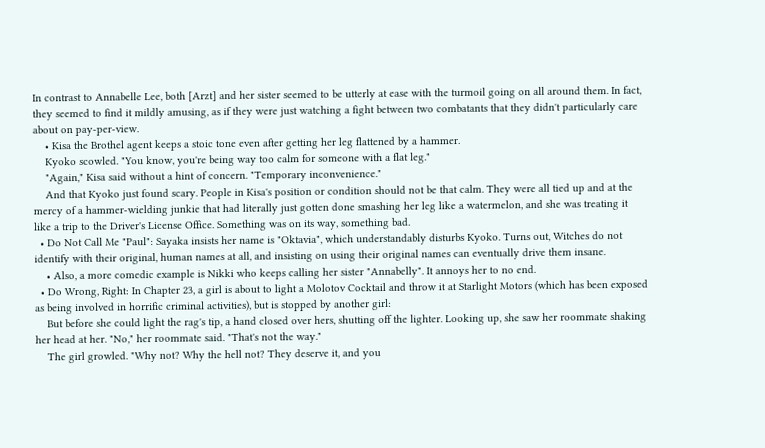In contrast to Annabelle Lee, both [Arzt] and her sister seemed to be utterly at ease with the turmoil going on all around them. In fact, they seemed to find it mildly amusing, as if they were just watching a fight between two combatants that they didn't particularly care about on pay-per-view.
    • Kisa the Brothel agent keeps a stoic tone even after getting her leg flattened by a hammer.
    Kyoko scowled. "You know, you're being way too calm for someone with a flat leg."
    "Again," Kisa said without a hint of concern. "Temporary inconvenience."
    And that Kyoko just found scary. People in Kisa's position or condition should not be that calm. They were all tied up and at the mercy of a hammer-wielding junkie that had literally just gotten done smashing her leg like a watermelon, and she was treating it like a trip to the Driver's License Office. Something was on its way, something bad.
  • Do Not Call Me "Paul": Sayaka insists her name is "Oktavia", which understandably disturbs Kyoko. Turns out, Witches do not identify with their original, human names at all, and insisting on using their original names can eventually drive them insane.
    • Also, a more comedic example is Nikki who keeps calling her sister "Annabelly". It annoys her to no end.
  • Do Wrong, Right: In Chapter 23, a girl is about to light a Molotov Cocktail and throw it at Starlight Motors (which has been exposed as being involved in horrific criminal activities), but is stopped by another girl:
    But before she could light the rag's tip, a hand closed over hers, shutting off the lighter. Looking up, she saw her roommate shaking her head at her. "No," her roommate said. "That's not the way."
    The girl growled. "Why not? Why the hell not? They deserve it, and you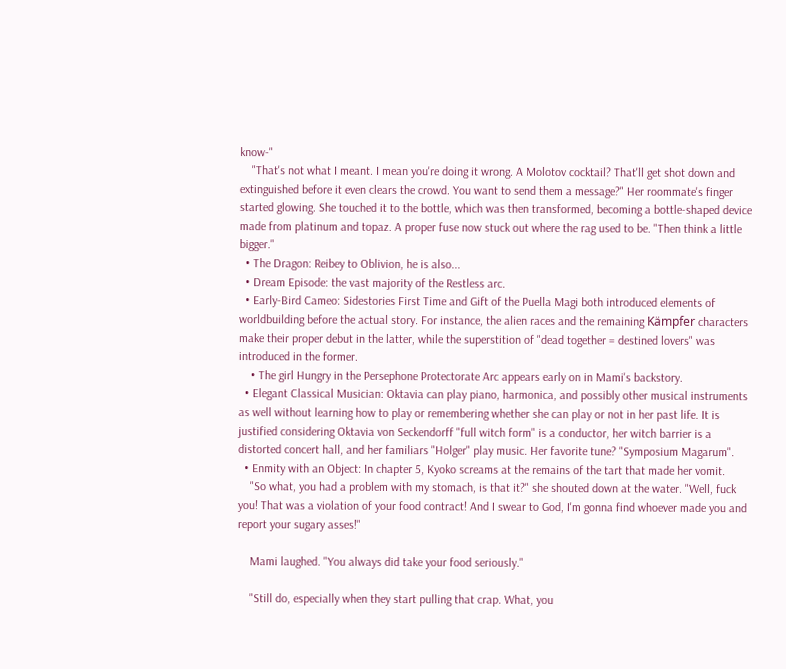know-"
    "That's not what I meant. I mean you're doing it wrong. A Molotov cocktail? That'll get shot down and extinguished before it even clears the crowd. You want to send them a message?" Her roommate's finger started glowing. She touched it to the bottle, which was then transformed, becoming a bottle-shaped device made from platinum and topaz. A proper fuse now stuck out where the rag used to be. "Then think a little bigger."
  • The Dragon: Reibey to Oblivion, he is also...
  • Dream Episode: the vast majority of the Restless arc.
  • Early-Bird Cameo: Sidestories First Time and Gift of the Puella Magi both introduced elements of worldbuilding before the actual story. For instance, the alien races and the remaining Kämpfer characters make their proper debut in the latter, while the superstition of "dead together = destined lovers" was introduced in the former.
    • The girl Hungry in the Persephone Protectorate Arc appears early on in Mami's backstory.
  • Elegant Classical Musician: Oktavia can play piano, harmonica, and possibly other musical instruments as well without learning how to play or remembering whether she can play or not in her past life. It is justified considering Oktavia von Seckendorff "full witch form" is a conductor, her witch barrier is a distorted concert hall, and her familiars "Holger" play music. Her favorite tune? "Symposium Magarum".
  • Enmity with an Object: In chapter 5, Kyoko screams at the remains of the tart that made her vomit.
    "So what, you had a problem with my stomach, is that it?" she shouted down at the water. "Well, fuck you! That was a violation of your food contract! And I swear to God, I'm gonna find whoever made you and report your sugary asses!"

    Mami laughed. "You always did take your food seriously."

    "Still do, especially when they start pulling that crap. What, you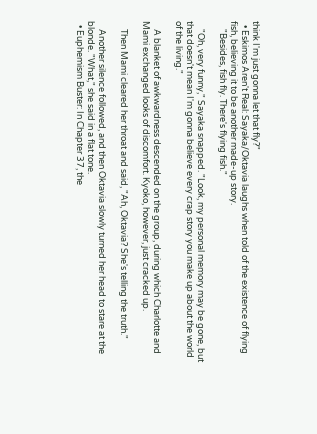think I'm just gonna let that fly?"
  • Eskimos Aren't Real: Sayaka/Oktavia laughs when told of the existence of flying fish, believing it to be another made-up story.
    "Besides, fish fly. There's flying fish."

    "Oh, very funny," Sayaka snapped. "Look, my personal memory may be gone, but that doesn't mean I'm gonna believe every crap story you make up about the world of the living."

    A blanket of awkwardness descended on the group, during which Charlotte and Mami exchanged looks of discomfort. Kyoko, however, just cracked up.

    Then Mami cleared her throat and said, "Ah, Oktavia? She's telling the truth."

    Another silence followed, and then Oktavia slowly turned her head to stare at the blonde. "What," she said in a flat tone.
  • Euphemism Buster: In Chapter 37, the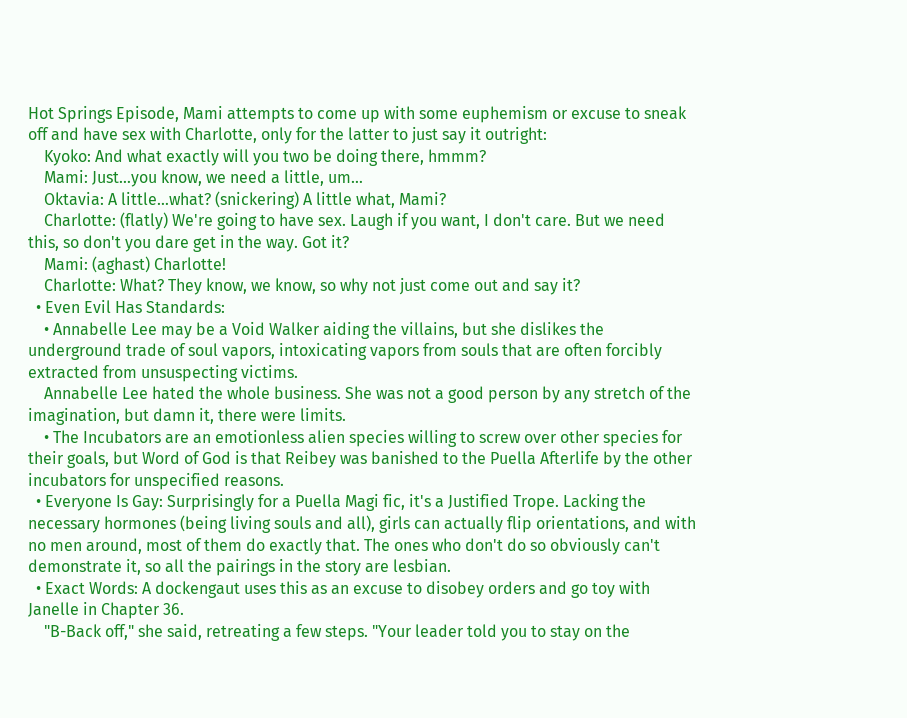Hot Springs Episode, Mami attempts to come up with some euphemism or excuse to sneak off and have sex with Charlotte, only for the latter to just say it outright:
    Kyoko: And what exactly will you two be doing there, hmmm?
    Mami: Just…you know, we need a little, um…
    Oktavia: A little…what? (snickering) A little what, Mami?
    Charlotte: (flatly) We're going to have sex. Laugh if you want, I don't care. But we need this, so don't you dare get in the way. Got it?
    Mami: (aghast) Charlotte!
    Charlotte: What? They know, we know, so why not just come out and say it?
  • Even Evil Has Standards:
    • Annabelle Lee may be a Void Walker aiding the villains, but she dislikes the underground trade of soul vapors, intoxicating vapors from souls that are often forcibly extracted from unsuspecting victims.
    Annabelle Lee hated the whole business. She was not a good person by any stretch of the imagination, but damn it, there were limits.
    • The Incubators are an emotionless alien species willing to screw over other species for their goals, but Word of God is that Reibey was banished to the Puella Afterlife by the other incubators for unspecified reasons.
  • Everyone Is Gay: Surprisingly for a Puella Magi fic, it's a Justified Trope. Lacking the necessary hormones (being living souls and all), girls can actually flip orientations, and with no men around, most of them do exactly that. The ones who don't do so obviously can't demonstrate it, so all the pairings in the story are lesbian.
  • Exact Words: A dockengaut uses this as an excuse to disobey orders and go toy with Janelle in Chapter 36.
    "B-Back off," she said, retreating a few steps. "Your leader told you to stay on the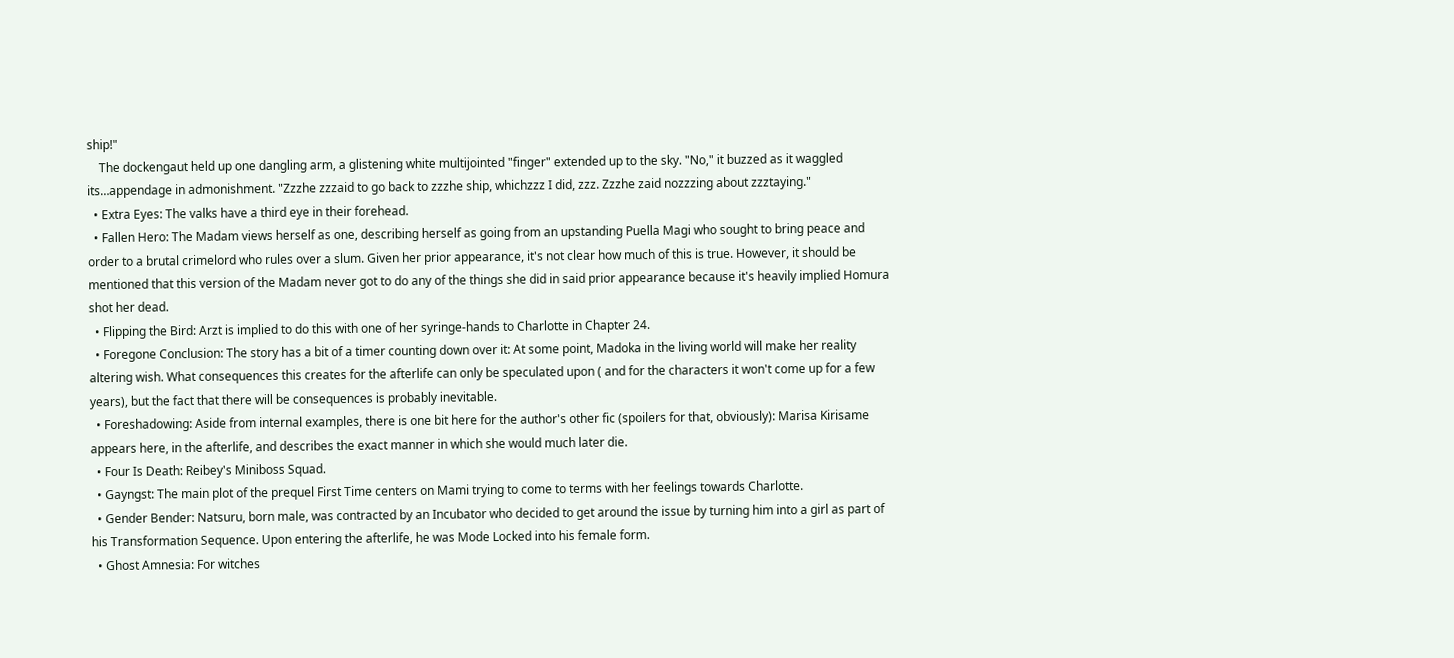ship!"
    The dockengaut held up one dangling arm, a glistening white multijointed "finger" extended up to the sky. "No," it buzzed as it waggled its…appendage in admonishment. "Zzzhe zzzaid to go back to zzzhe ship, whichzzz I did, zzz. Zzzhe zaid nozzzing about zzztaying."
  • Extra Eyes: The valks have a third eye in their forehead.
  • Fallen Hero: The Madam views herself as one, describing herself as going from an upstanding Puella Magi who sought to bring peace and order to a brutal crimelord who rules over a slum. Given her prior appearance, it's not clear how much of this is true. However, it should be mentioned that this version of the Madam never got to do any of the things she did in said prior appearance because it's heavily implied Homura shot her dead.
  • Flipping the Bird: Arzt is implied to do this with one of her syringe-hands to Charlotte in Chapter 24.
  • Foregone Conclusion: The story has a bit of a timer counting down over it: At some point, Madoka in the living world will make her reality altering wish. What consequences this creates for the afterlife can only be speculated upon ( and for the characters it won't come up for a few years), but the fact that there will be consequences is probably inevitable.
  • Foreshadowing: Aside from internal examples, there is one bit here for the author's other fic (spoilers for that, obviously): Marisa Kirisame appears here, in the afterlife, and describes the exact manner in which she would much later die.
  • Four Is Death: Reibey's Miniboss Squad.
  • Gayngst: The main plot of the prequel First Time centers on Mami trying to come to terms with her feelings towards Charlotte.
  • Gender Bender: Natsuru, born male, was contracted by an Incubator who decided to get around the issue by turning him into a girl as part of his Transformation Sequence. Upon entering the afterlife, he was Mode Locked into his female form.
  • Ghost Amnesia: For witches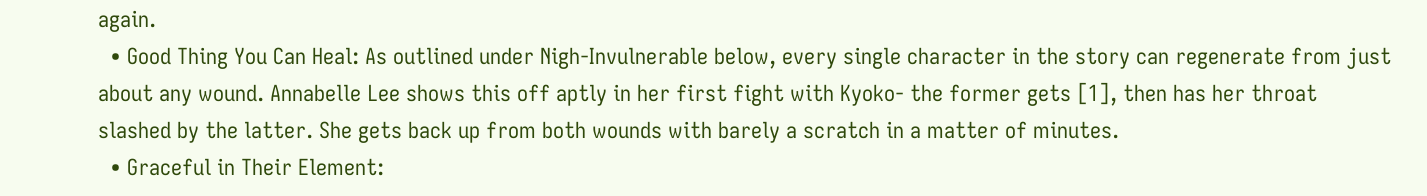again.
  • Good Thing You Can Heal: As outlined under Nigh-Invulnerable below, every single character in the story can regenerate from just about any wound. Annabelle Lee shows this off aptly in her first fight with Kyoko- the former gets [1], then has her throat slashed by the latter. She gets back up from both wounds with barely a scratch in a matter of minutes.
  • Graceful in Their Element: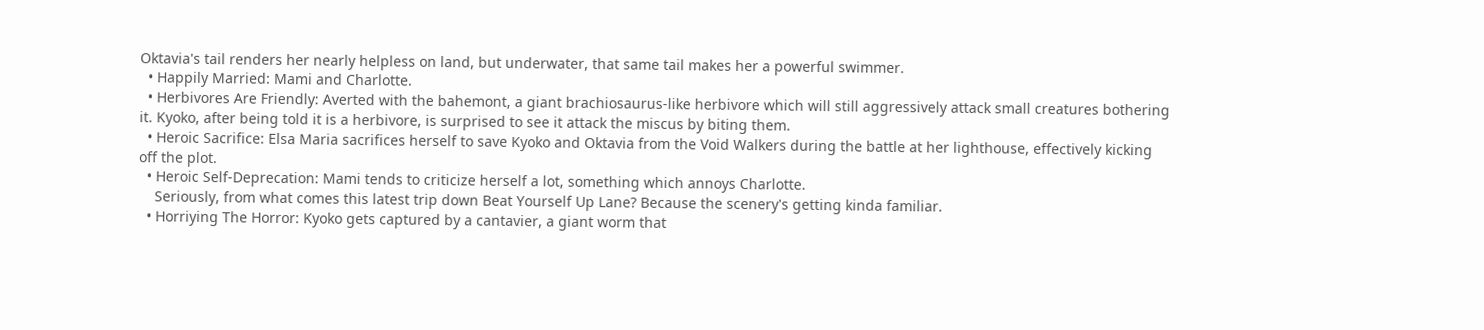Oktavia's tail renders her nearly helpless on land, but underwater, that same tail makes her a powerful swimmer.
  • Happily Married: Mami and Charlotte.
  • Herbivores Are Friendly: Averted with the bahemont, a giant brachiosaurus-like herbivore which will still aggressively attack small creatures bothering it. Kyoko, after being told it is a herbivore, is surprised to see it attack the miscus by biting them.
  • Heroic Sacrifice: Elsa Maria sacrifices herself to save Kyoko and Oktavia from the Void Walkers during the battle at her lighthouse, effectively kicking off the plot.
  • Heroic Self-Deprecation: Mami tends to criticize herself a lot, something which annoys Charlotte.
    Seriously, from what comes this latest trip down Beat Yourself Up Lane? Because the scenery's getting kinda familiar.
  • Horriying The Horror: Kyoko gets captured by a cantavier, a giant worm that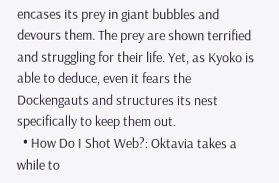encases its prey in giant bubbles and devours them. The prey are shown terrified and struggling for their life. Yet, as Kyoko is able to deduce, even it fears the Dockengauts and structures its nest specifically to keep them out.
  • How Do I Shot Web?: Oktavia takes a while to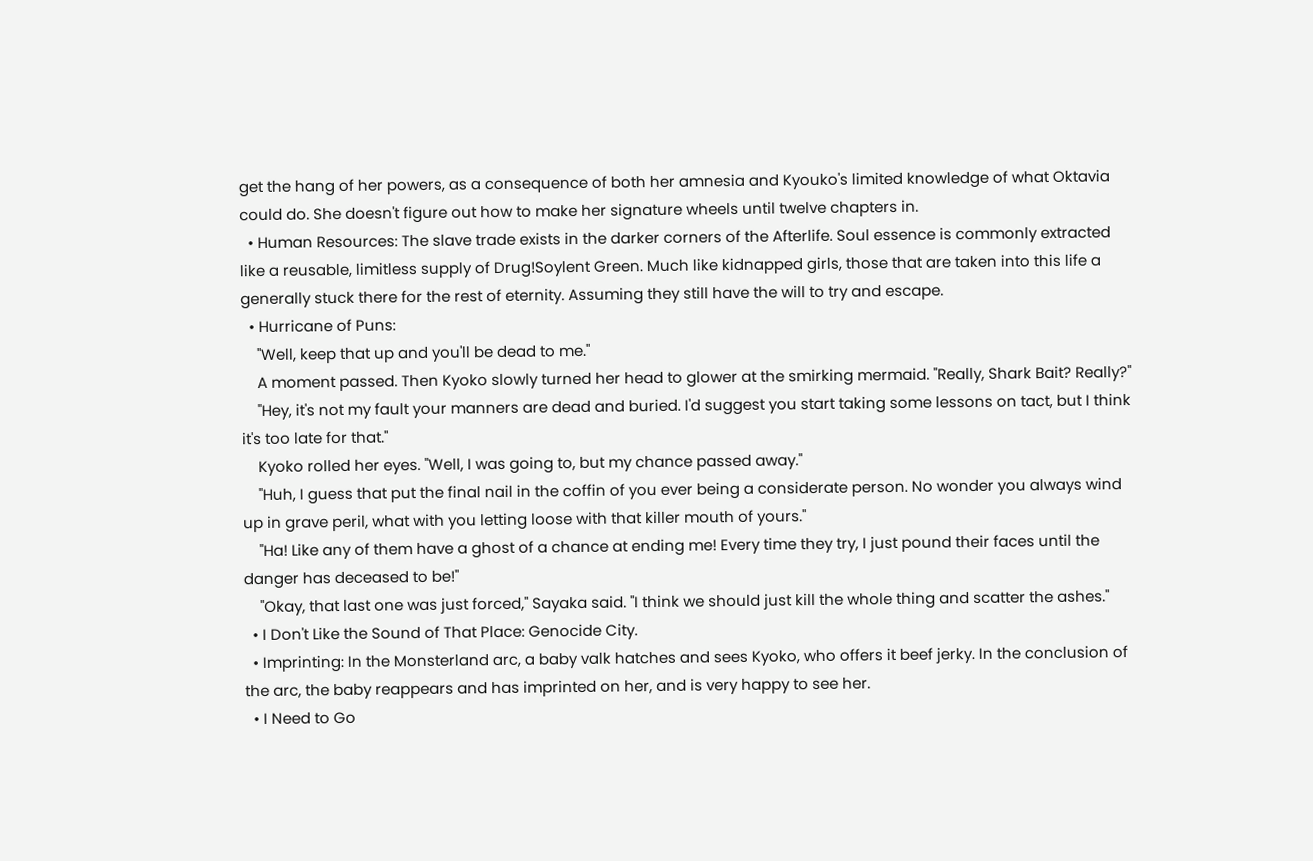get the hang of her powers, as a consequence of both her amnesia and Kyouko's limited knowledge of what Oktavia could do. She doesn't figure out how to make her signature wheels until twelve chapters in.
  • Human Resources: The slave trade exists in the darker corners of the Afterlife. Soul essence is commonly extracted like a reusable, limitless supply of Drug!Soylent Green. Much like kidnapped girls, those that are taken into this life a generally stuck there for the rest of eternity. Assuming they still have the will to try and escape.
  • Hurricane of Puns:
    "Well, keep that up and you'll be dead to me."
    A moment passed. Then Kyoko slowly turned her head to glower at the smirking mermaid. "Really, Shark Bait? Really?"
    "Hey, it's not my fault your manners are dead and buried. I'd suggest you start taking some lessons on tact, but I think it's too late for that."
    Kyoko rolled her eyes. "Well, I was going to, but my chance passed away."
    "Huh, I guess that put the final nail in the coffin of you ever being a considerate person. No wonder you always wind up in grave peril, what with you letting loose with that killer mouth of yours."
    "Ha! Like any of them have a ghost of a chance at ending me! Every time they try, I just pound their faces until the danger has deceased to be!"
    "Okay, that last one was just forced," Sayaka said. "I think we should just kill the whole thing and scatter the ashes."
  • I Don't Like the Sound of That Place: Genocide City.
  • Imprinting: In the Monsterland arc, a baby valk hatches and sees Kyoko, who offers it beef jerky. In the conclusion of the arc, the baby reappears and has imprinted on her, and is very happy to see her.
  • I Need to Go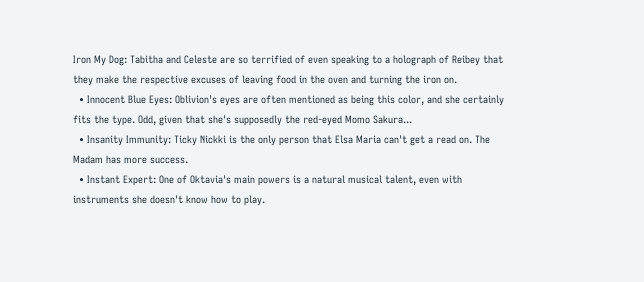Iron My Dog: Tabitha and Celeste are so terrified of even speaking to a holograph of Reibey that they make the respective excuses of leaving food in the oven and turning the iron on.
  • Innocent Blue Eyes: Oblivion's eyes are often mentioned as being this color, and she certainly fits the type. Odd, given that she's supposedly the red-eyed Momo Sakura...
  • Insanity Immunity: Ticky Nickki is the only person that Elsa Maria can't get a read on. The Madam has more success.
  • Instant Expert: One of Oktavia's main powers is a natural musical talent, even with instruments she doesn't know how to play.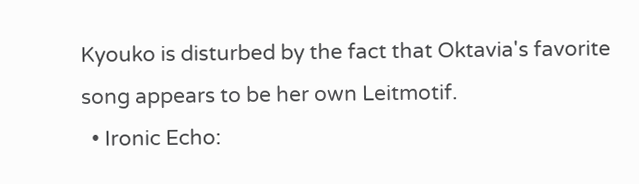Kyouko is disturbed by the fact that Oktavia's favorite song appears to be her own Leitmotif.
  • Ironic Echo: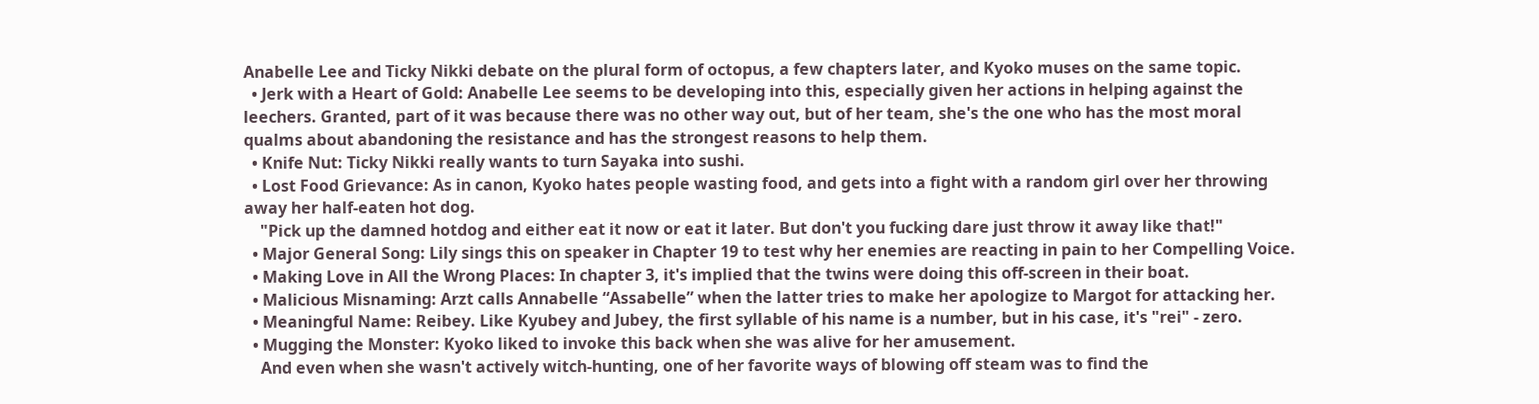Anabelle Lee and Ticky Nikki debate on the plural form of octopus, a few chapters later, and Kyoko muses on the same topic.
  • Jerk with a Heart of Gold: Anabelle Lee seems to be developing into this, especially given her actions in helping against the leechers. Granted, part of it was because there was no other way out, but of her team, she's the one who has the most moral qualms about abandoning the resistance and has the strongest reasons to help them.
  • Knife Nut: Ticky Nikki really wants to turn Sayaka into sushi.
  • Lost Food Grievance: As in canon, Kyoko hates people wasting food, and gets into a fight with a random girl over her throwing away her half-eaten hot dog.
    "Pick up the damned hotdog and either eat it now or eat it later. But don't you fucking dare just throw it away like that!"
  • Major General Song: Lily sings this on speaker in Chapter 19 to test why her enemies are reacting in pain to her Compelling Voice.
  • Making Love in All the Wrong Places: In chapter 3, it's implied that the twins were doing this off-screen in their boat.
  • Malicious Misnaming: Arzt calls Annabelle “Assabelle” when the latter tries to make her apologize to Margot for attacking her.
  • Meaningful Name: Reibey. Like Kyubey and Jubey, the first syllable of his name is a number, but in his case, it's "rei" - zero.
  • Mugging the Monster: Kyoko liked to invoke this back when she was alive for her amusement.
    And even when she wasn't actively witch-hunting, one of her favorite ways of blowing off steam was to find the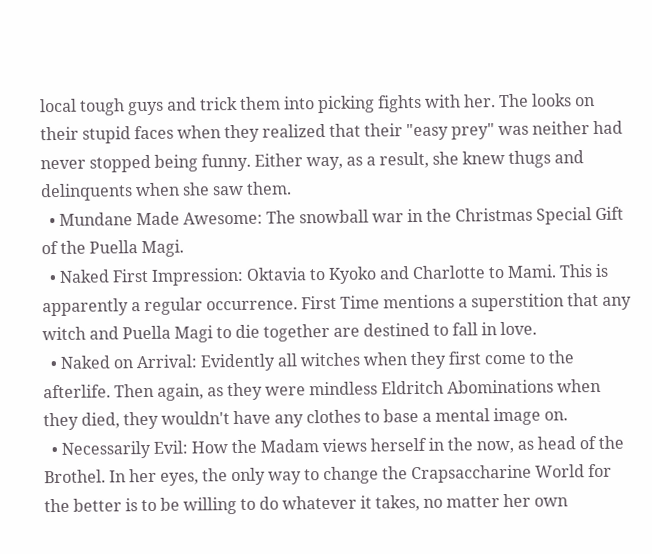local tough guys and trick them into picking fights with her. The looks on their stupid faces when they realized that their "easy prey" was neither had never stopped being funny. Either way, as a result, she knew thugs and delinquents when she saw them.
  • Mundane Made Awesome: The snowball war in the Christmas Special Gift of the Puella Magi.
  • Naked First Impression: Oktavia to Kyoko and Charlotte to Mami. This is apparently a regular occurrence. First Time mentions a superstition that any witch and Puella Magi to die together are destined to fall in love.
  • Naked on Arrival: Evidently all witches when they first come to the afterlife. Then again, as they were mindless Eldritch Abominations when they died, they wouldn't have any clothes to base a mental image on.
  • Necessarily Evil: How the Madam views herself in the now, as head of the Brothel. In her eyes, the only way to change the Crapsaccharine World for the better is to be willing to do whatever it takes, no matter her own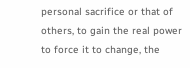personal sacrifice or that of others, to gain the real power to force it to change, the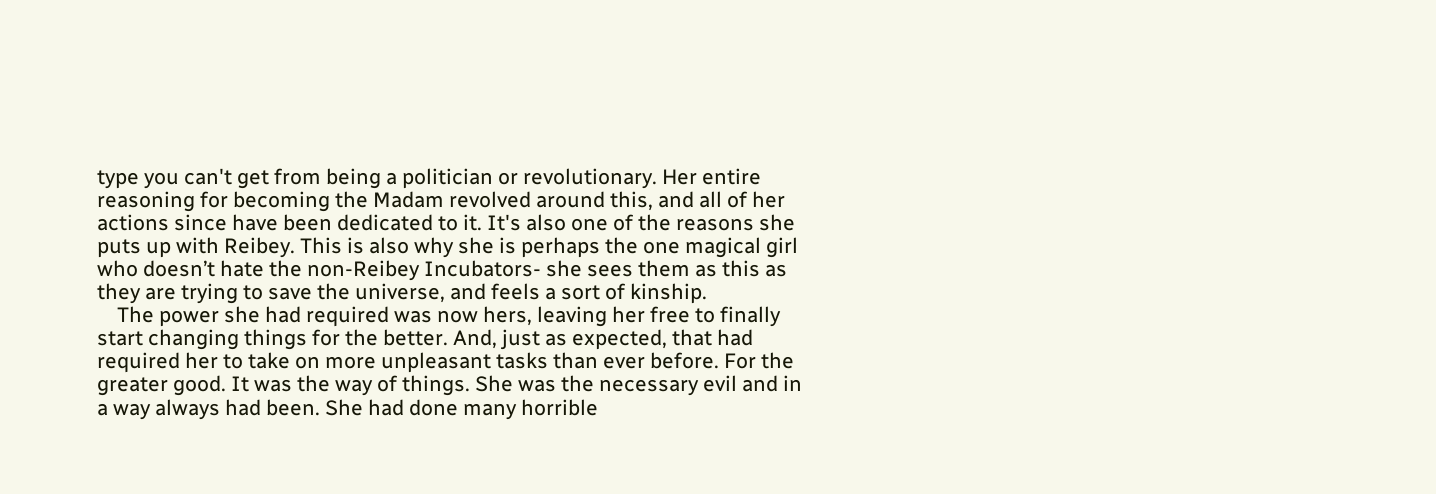type you can't get from being a politician or revolutionary. Her entire reasoning for becoming the Madam revolved around this, and all of her actions since have been dedicated to it. It's also one of the reasons she puts up with Reibey. This is also why she is perhaps the one magical girl who doesn’t hate the non-Reibey Incubators- she sees them as this as they are trying to save the universe, and feels a sort of kinship.
    The power she had required was now hers, leaving her free to finally start changing things for the better. And, just as expected, that had required her to take on more unpleasant tasks than ever before. For the greater good. It was the way of things. She was the necessary evil and in a way always had been. She had done many horrible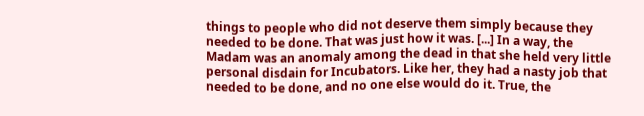things to people who did not deserve them simply because they needed to be done. That was just how it was. [...] In a way, the Madam was an anomaly among the dead in that she held very little personal disdain for Incubators. Like her, they had a nasty job that needed to be done, and no one else would do it. True, the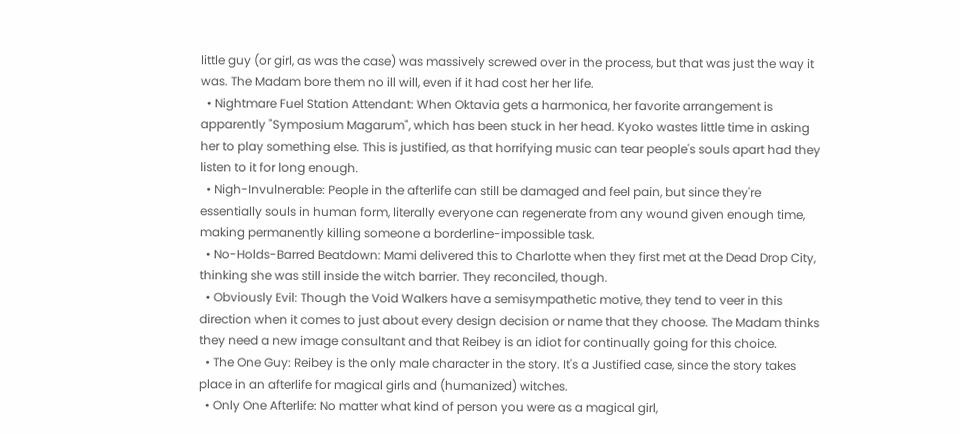little guy (or girl, as was the case) was massively screwed over in the process, but that was just the way it was. The Madam bore them no ill will, even if it had cost her her life.
  • Nightmare Fuel Station Attendant: When Oktavia gets a harmonica, her favorite arrangement is apparently "Symposium Magarum", which has been stuck in her head. Kyoko wastes little time in asking her to play something else. This is justified, as that horrifying music can tear people's souls apart had they listen to it for long enough.
  • Nigh-Invulnerable: People in the afterlife can still be damaged and feel pain, but since they're essentially souls in human form, literally everyone can regenerate from any wound given enough time, making permanently killing someone a borderline-impossible task.
  • No-Holds-Barred Beatdown: Mami delivered this to Charlotte when they first met at the Dead Drop City, thinking she was still inside the witch barrier. They reconciled, though.
  • Obviously Evil: Though the Void Walkers have a semisympathetic motive, they tend to veer in this direction when it comes to just about every design decision or name that they choose. The Madam thinks they need a new image consultant and that Reibey is an idiot for continually going for this choice.
  • The One Guy: Reibey is the only male character in the story. It's a Justified case, since the story takes place in an afterlife for magical girls and (humanized) witches.
  • Only One Afterlife: No matter what kind of person you were as a magical girl,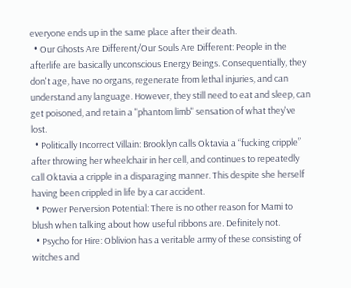everyone ends up in the same place after their death.
  • Our Ghosts Are Different/Our Souls Are Different: People in the afterlife are basically unconscious Energy Beings. Consequentially, they don't age, have no organs, regenerate from lethal injuries, and can understand any language. However, they still need to eat and sleep, can get poisoned, and retain a "phantom limb" sensation of what they've lost.
  • Politically Incorrect Villain: Brooklyn calls Oktavia a “fucking cripple” after throwing her wheelchair in her cell, and continues to repeatedly call Oktavia a cripple in a disparaging manner. This despite she herself having been crippled in life by a car accident.
  • Power Perversion Potential: There is no other reason for Mami to blush when talking about how useful ribbons are. Definitely not.
  • Psycho for Hire: Oblivion has a veritable army of these consisting of witches and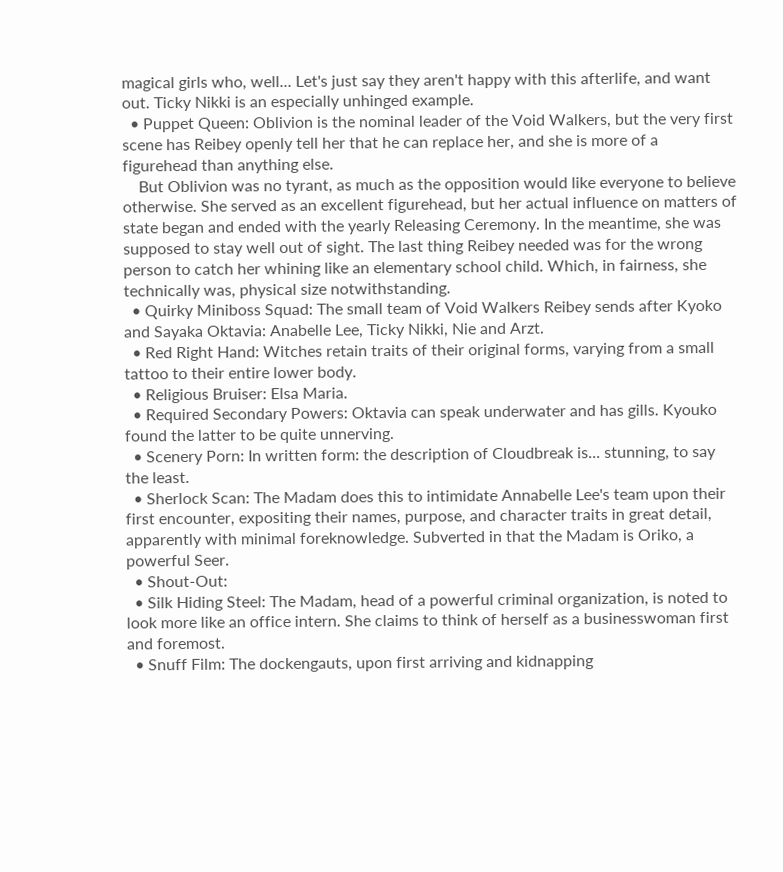magical girls who, well... Let's just say they aren't happy with this afterlife, and want out. Ticky Nikki is an especially unhinged example.
  • Puppet Queen: Oblivion is the nominal leader of the Void Walkers, but the very first scene has Reibey openly tell her that he can replace her, and she is more of a figurehead than anything else.
    But Oblivion was no tyrant, as much as the opposition would like everyone to believe otherwise. She served as an excellent figurehead, but her actual influence on matters of state began and ended with the yearly Releasing Ceremony. In the meantime, she was supposed to stay well out of sight. The last thing Reibey needed was for the wrong person to catch her whining like an elementary school child. Which, in fairness, she technically was, physical size notwithstanding.
  • Quirky Miniboss Squad: The small team of Void Walkers Reibey sends after Kyoko and Sayaka Oktavia: Anabelle Lee, Ticky Nikki, Nie and Arzt.
  • Red Right Hand: Witches retain traits of their original forms, varying from a small tattoo to their entire lower body.
  • Religious Bruiser: Elsa Maria.
  • Required Secondary Powers: Oktavia can speak underwater and has gills. Kyouko found the latter to be quite unnerving.
  • Scenery Porn: In written form: the description of Cloudbreak is... stunning, to say the least.
  • Sherlock Scan: The Madam does this to intimidate Annabelle Lee's team upon their first encounter, expositing their names, purpose, and character traits in great detail, apparently with minimal foreknowledge. Subverted in that the Madam is Oriko, a powerful Seer.
  • Shout-Out:
  • Silk Hiding Steel: The Madam, head of a powerful criminal organization, is noted to look more like an office intern. She claims to think of herself as a businesswoman first and foremost.
  • Snuff Film: The dockengauts, upon first arriving and kidnapping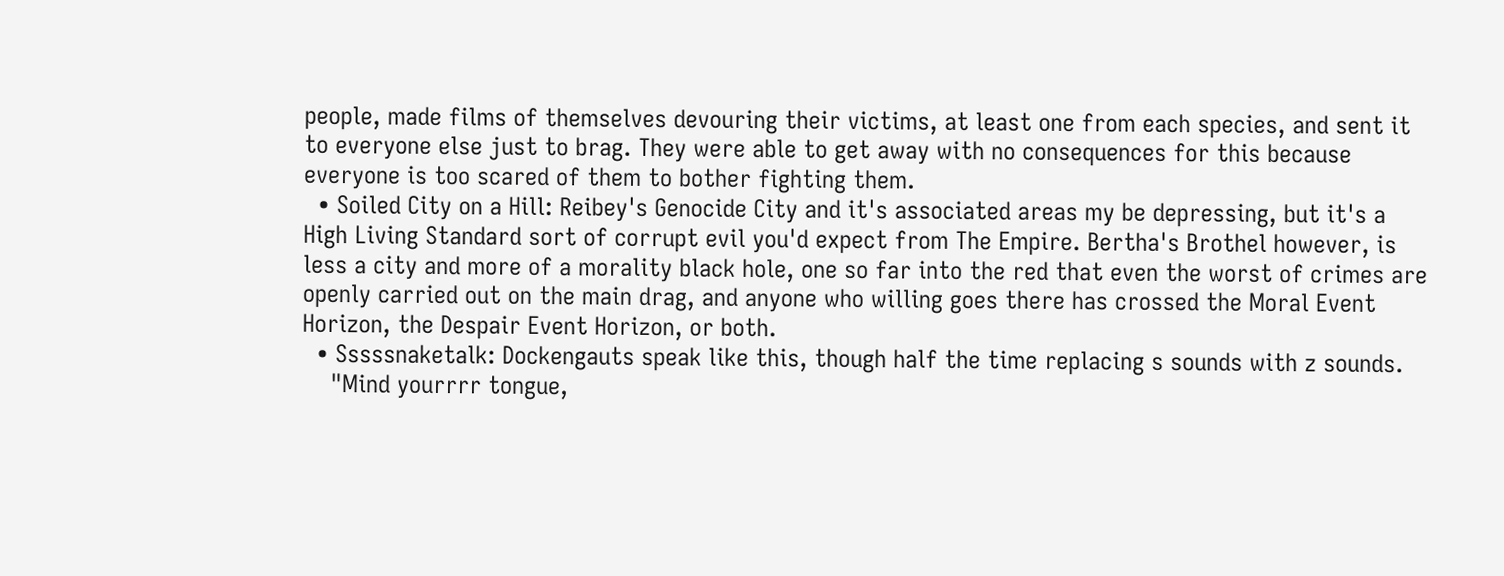people, made films of themselves devouring their victims, at least one from each species, and sent it to everyone else just to brag. They were able to get away with no consequences for this because everyone is too scared of them to bother fighting them.
  • Soiled City on a Hill: Reibey's Genocide City and it's associated areas my be depressing, but it's a High Living Standard sort of corrupt evil you'd expect from The Empire. Bertha's Brothel however, is less a city and more of a morality black hole, one so far into the red that even the worst of crimes are openly carried out on the main drag, and anyone who willing goes there has crossed the Moral Event Horizon, the Despair Event Horizon, or both.
  • Sssssnaketalk: Dockengauts speak like this, though half the time replacing s sounds with z sounds.
    "Mind yourrrr tongue,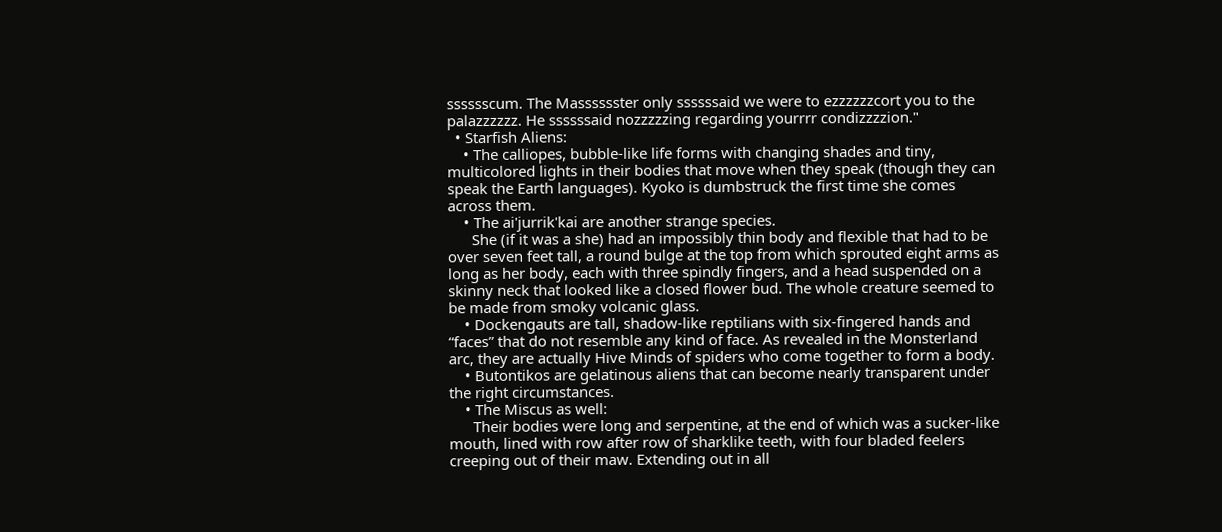sssssscum. The Masssssster only ssssssaid we were to ezzzzzzcort you to the palazzzzzz. He ssssssaid nozzzzzing regarding yourrrr condizzzzion."
  • Starfish Aliens:
    • The calliopes, bubble-like life forms with changing shades and tiny, multicolored lights in their bodies that move when they speak (though they can speak the Earth languages). Kyoko is dumbstruck the first time she comes across them.
    • The ai'jurrik'kai are another strange species.
      She (if it was a she) had an impossibly thin body and flexible that had to be over seven feet tall, a round bulge at the top from which sprouted eight arms as long as her body, each with three spindly fingers, and a head suspended on a skinny neck that looked like a closed flower bud. The whole creature seemed to be made from smoky volcanic glass.
    • Dockengauts are tall, shadow-like reptilians with six-fingered hands and “faces” that do not resemble any kind of face. As revealed in the Monsterland arc, they are actually Hive Minds of spiders who come together to form a body.
    • Butontikos are gelatinous aliens that can become nearly transparent under the right circumstances.
    • The Miscus as well:
      Their bodies were long and serpentine, at the end of which was a sucker-like mouth, lined with row after row of sharklike teeth, with four bladed feelers creeping out of their maw. Extending out in all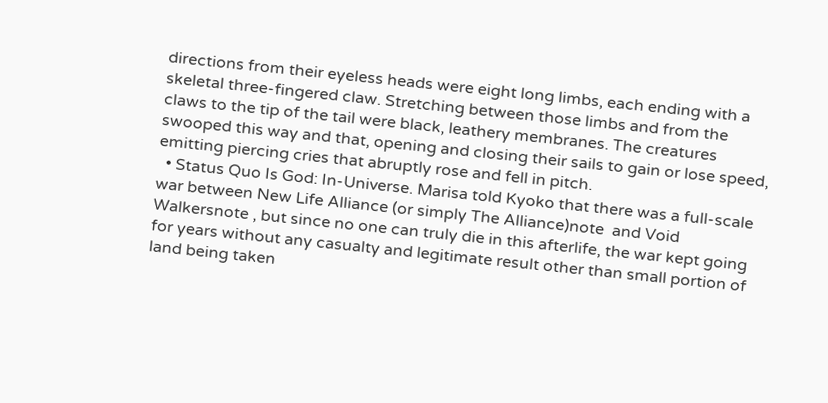directions from their eyeless heads were eight long limbs, each ending with a skeletal three-fingered claw. Stretching between those limbs and from the claws to the tip of the tail were black, leathery membranes. The creatures swooped this way and that, opening and closing their sails to gain or lose speed, emitting piercing cries that abruptly rose and fell in pitch.
  • Status Quo Is God: In-Universe. Marisa told Kyoko that there was a full-scale war between New Life Alliance (or simply The Alliance)note  and Void Walkersnote , but since no one can truly die in this afterlife, the war kept going for years without any casualty and legitimate result other than small portion of land being taken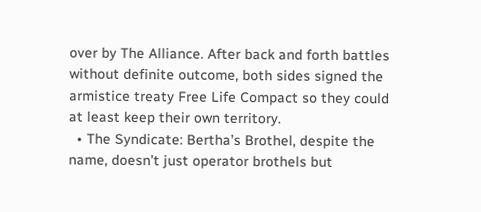over by The Alliance. After back and forth battles without definite outcome, both sides signed the armistice treaty Free Life Compact so they could at least keep their own territory.
  • The Syndicate: Bertha’s Brothel, despite the name, doesn’t just operator brothels but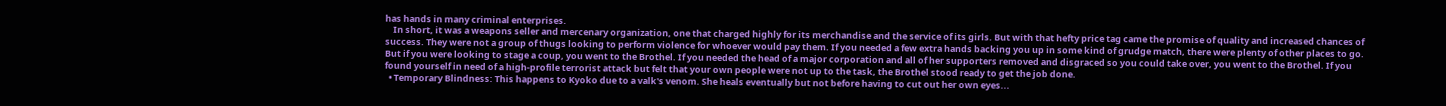has hands in many criminal enterprises.
    In short, it was a weapons seller and mercenary organization, one that charged highly for its merchandise and the service of its girls. But with that hefty price tag came the promise of quality and increased chances of success. They were not a group of thugs looking to perform violence for whoever would pay them. If you needed a few extra hands backing you up in some kind of grudge match, there were plenty of other places to go. But if you were looking to stage a coup, you went to the Brothel. If you needed the head of a major corporation and all of her supporters removed and disgraced so you could take over, you went to the Brothel. If you found yourself in need of a high-profile terrorist attack but felt that your own people were not up to the task, the Brothel stood ready to get the job done.
  • Temporary Blindness: This happens to Kyoko due to a valk's venom. She heals eventually but not before having to cut out her own eyes...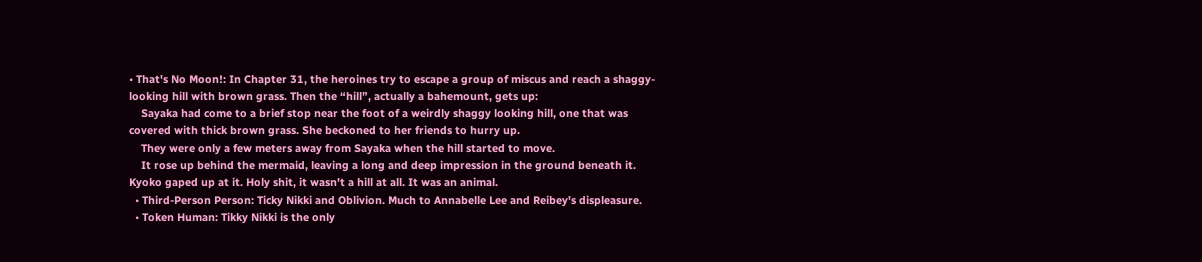• That's No Moon!: In Chapter 31, the heroines try to escape a group of miscus and reach a shaggy-looking hill with brown grass. Then the “hill”, actually a bahemount, gets up:
    Sayaka had come to a brief stop near the foot of a weirdly shaggy looking hill, one that was covered with thick brown grass. She beckoned to her friends to hurry up.
    They were only a few meters away from Sayaka when the hill started to move.
    It rose up behind the mermaid, leaving a long and deep impression in the ground beneath it. Kyoko gaped up at it. Holy shit, it wasn't a hill at all. It was an animal.
  • Third-Person Person: Ticky Nikki and Oblivion. Much to Annabelle Lee and Reibey's displeasure.
  • Token Human: Tikky Nikki is the only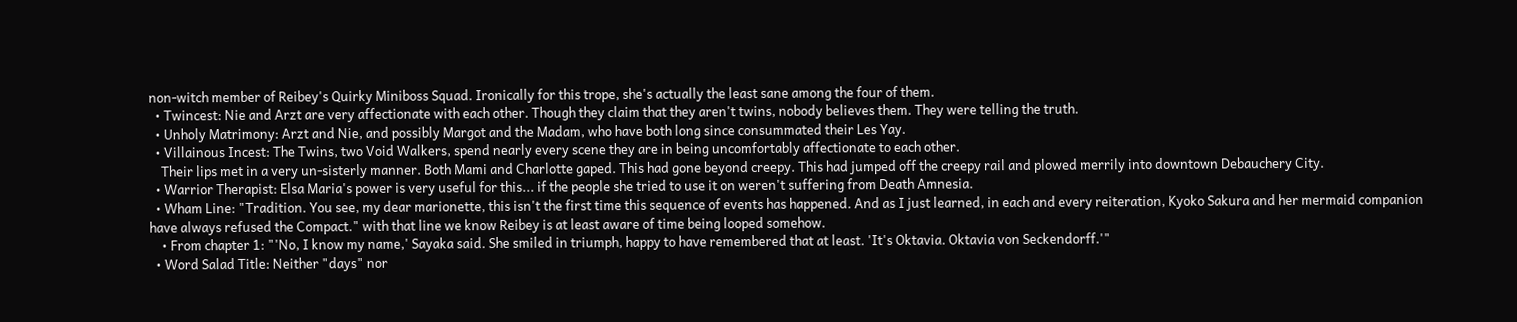non-witch member of Reibey's Quirky Miniboss Squad. Ironically for this trope, she's actually the least sane among the four of them.
  • Twincest: Nie and Arzt are very affectionate with each other. Though they claim that they aren't twins, nobody believes them. They were telling the truth.
  • Unholy Matrimony: Arzt and Nie, and possibly Margot and the Madam, who have both long since consummated their Les Yay.
  • Villainous Incest: The Twins, two Void Walkers, spend nearly every scene they are in being uncomfortably affectionate to each other.
    Their lips met in a very un-sisterly manner. Both Mami and Charlotte gaped. This had gone beyond creepy. This had jumped off the creepy rail and plowed merrily into downtown Debauchery City.
  • Warrior Therapist: Elsa Maria's power is very useful for this... if the people she tried to use it on weren't suffering from Death Amnesia.
  • Wham Line: "Tradition. You see, my dear marionette, this isn't the first time this sequence of events has happened. And as I just learned, in each and every reiteration, Kyoko Sakura and her mermaid companion have always refused the Compact." with that line we know Reibey is at least aware of time being looped somehow.
    • From chapter 1: "'No, I know my name,' Sayaka said. She smiled in triumph, happy to have remembered that at least. 'It's Oktavia. Oktavia von Seckendorff.'"
  • Word Salad Title: Neither "days" nor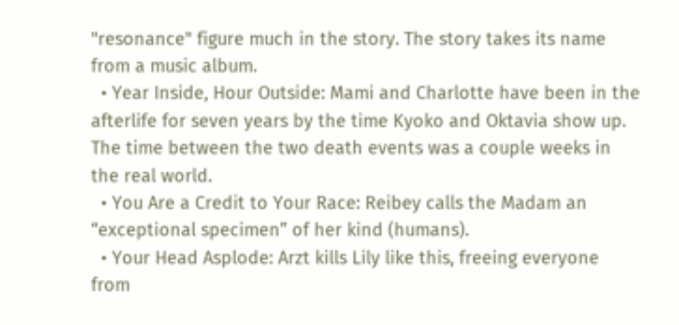"resonance" figure much in the story. The story takes its name from a music album.
  • Year Inside, Hour Outside: Mami and Charlotte have been in the afterlife for seven years by the time Kyoko and Oktavia show up. The time between the two death events was a couple weeks in the real world.
  • You Are a Credit to Your Race: Reibey calls the Madam an “exceptional specimen” of her kind (humans).
  • Your Head Asplode: Arzt kills Lily like this, freeing everyone from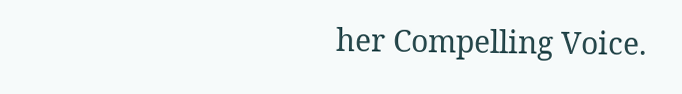her Compelling Voice.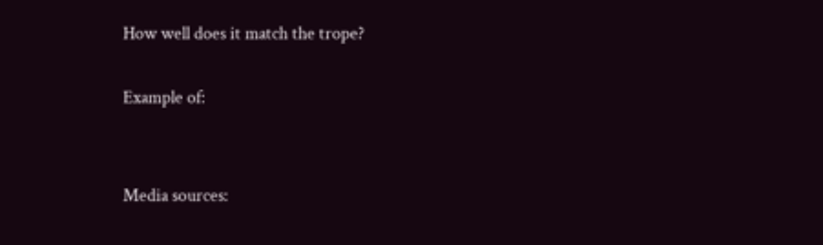How well does it match the trope?

Example of:


Media sources: